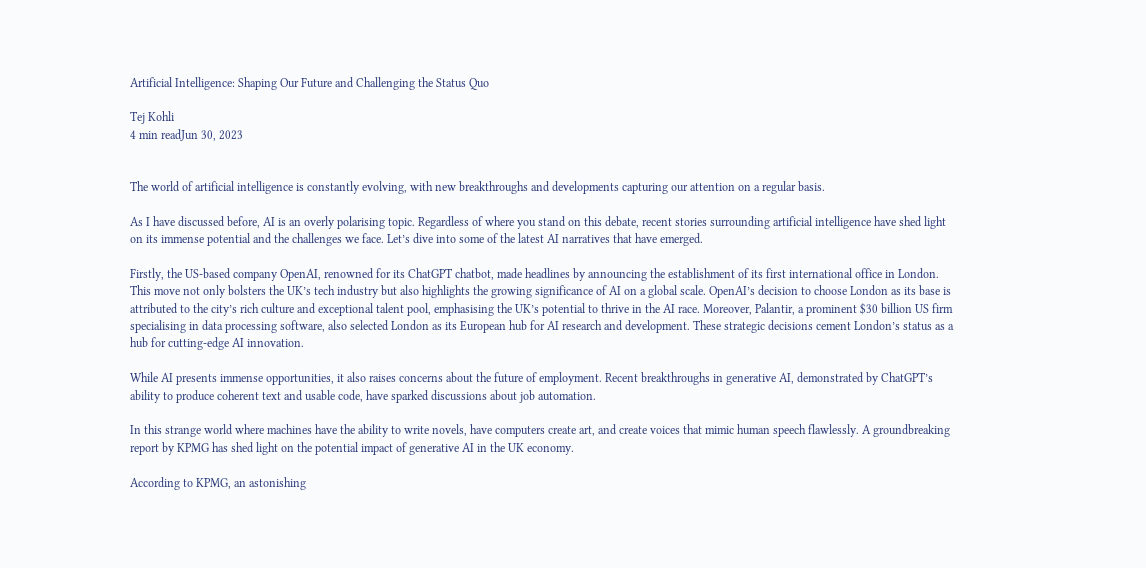Artificial Intelligence: Shaping Our Future and Challenging the Status Quo

Tej Kohli
4 min readJun 30, 2023


The world of artificial intelligence is constantly evolving, with new breakthroughs and developments capturing our attention on a regular basis.

As I have discussed before, AI is an overly polarising topic. Regardless of where you stand on this debate, recent stories surrounding artificial intelligence have shed light on its immense potential and the challenges we face. Let’s dive into some of the latest AI narratives that have emerged.

Firstly, the US-based company OpenAI, renowned for its ChatGPT chatbot, made headlines by announcing the establishment of its first international office in London. This move not only bolsters the UK’s tech industry but also highlights the growing significance of AI on a global scale. OpenAI’s decision to choose London as its base is attributed to the city’s rich culture and exceptional talent pool, emphasising the UK’s potential to thrive in the AI race. Moreover, Palantir, a prominent $30 billion US firm specialising in data processing software, also selected London as its European hub for AI research and development. These strategic decisions cement London’s status as a hub for cutting-edge AI innovation.

While AI presents immense opportunities, it also raises concerns about the future of employment. Recent breakthroughs in generative AI, demonstrated by ChatGPT’s ability to produce coherent text and usable code, have sparked discussions about job automation.

In this strange world where machines have the ability to write novels, have computers create art, and create voices that mimic human speech flawlessly. A groundbreaking report by KPMG has shed light on the potential impact of generative AI in the UK economy.

According to KPMG, an astonishing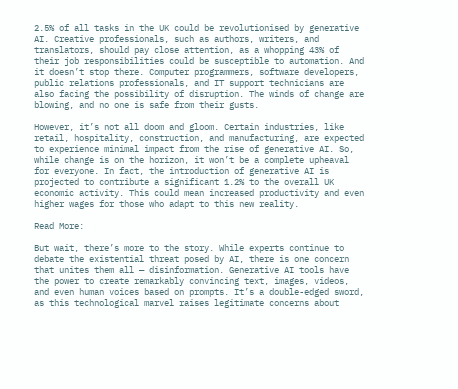2.5% of all tasks in the UK could be revolutionised by generative AI. Creative professionals, such as authors, writers, and translators, should pay close attention, as a whopping 43% of their job responsibilities could be susceptible to automation. And it doesn’t stop there. Computer programmers, software developers, public relations professionals, and IT support technicians are also facing the possibility of disruption. The winds of change are blowing, and no one is safe from their gusts.

However, it’s not all doom and gloom. Certain industries, like retail, hospitality, construction, and manufacturing, are expected to experience minimal impact from the rise of generative AI. So, while change is on the horizon, it won’t be a complete upheaval for everyone. In fact, the introduction of generative AI is projected to contribute a significant 1.2% to the overall UK economic activity. This could mean increased productivity and even higher wages for those who adapt to this new reality.

Read More:

But wait, there’s more to the story. While experts continue to debate the existential threat posed by AI, there is one concern that unites them all — disinformation. Generative AI tools have the power to create remarkably convincing text, images, videos, and even human voices based on prompts. It’s a double-edged sword, as this technological marvel raises legitimate concerns about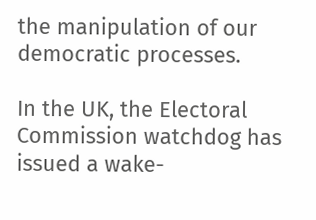the manipulation of our democratic processes.

In the UK, the Electoral Commission watchdog has issued a wake-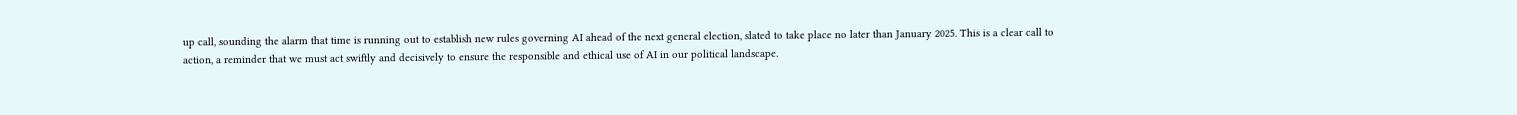up call, sounding the alarm that time is running out to establish new rules governing AI ahead of the next general election, slated to take place no later than January 2025. This is a clear call to action, a reminder that we must act swiftly and decisively to ensure the responsible and ethical use of AI in our political landscape.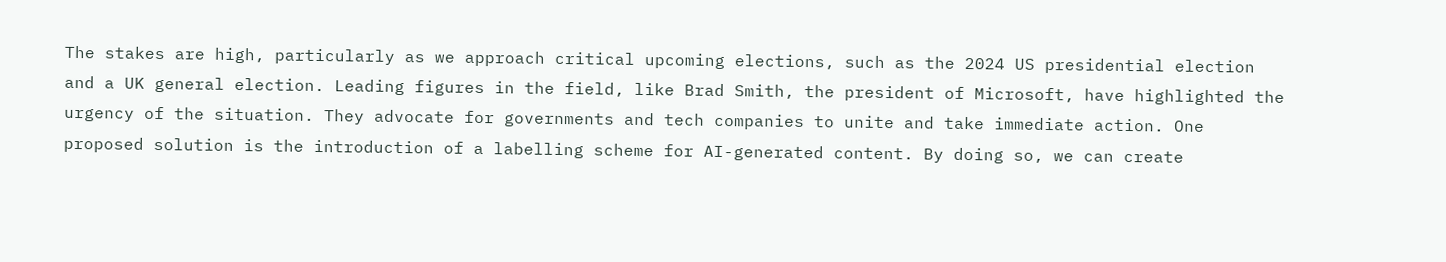The stakes are high, particularly as we approach critical upcoming elections, such as the 2024 US presidential election and a UK general election. Leading figures in the field, like Brad Smith, the president of Microsoft, have highlighted the urgency of the situation. They advocate for governments and tech companies to unite and take immediate action. One proposed solution is the introduction of a labelling scheme for AI-generated content. By doing so, we can create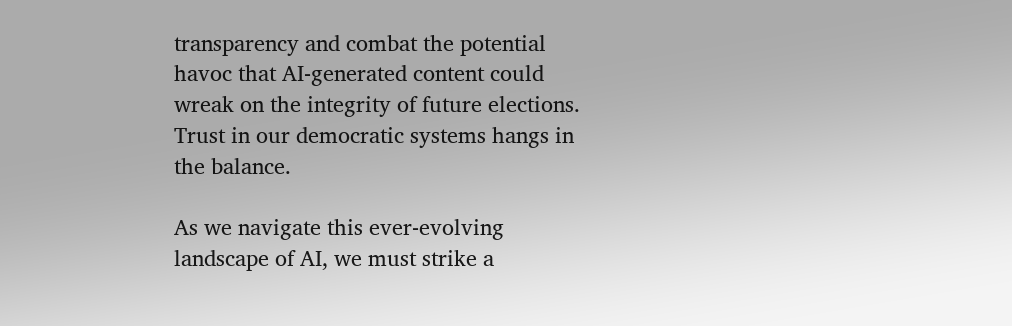transparency and combat the potential havoc that AI-generated content could wreak on the integrity of future elections. Trust in our democratic systems hangs in the balance.

As we navigate this ever-evolving landscape of AI, we must strike a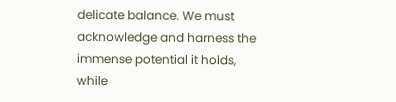delicate balance. We must acknowledge and harness the immense potential it holds, while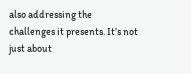also addressing the challenges it presents. It’s not just about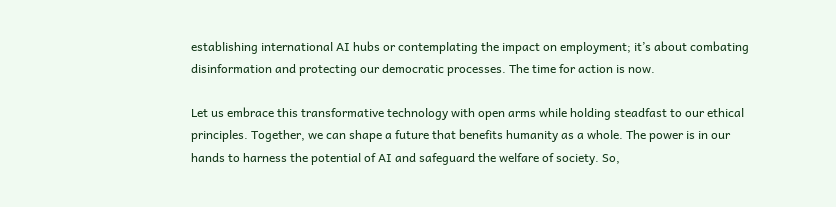establishing international AI hubs or contemplating the impact on employment; it’s about combating disinformation and protecting our democratic processes. The time for action is now.

Let us embrace this transformative technology with open arms while holding steadfast to our ethical principles. Together, we can shape a future that benefits humanity as a whole. The power is in our hands to harness the potential of AI and safeguard the welfare of society. So,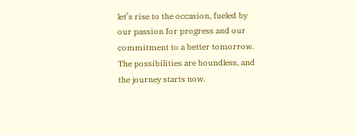let’s rise to the occasion, fueled by our passion for progress and our commitment to a better tomorrow. The possibilities are boundless, and the journey starts now.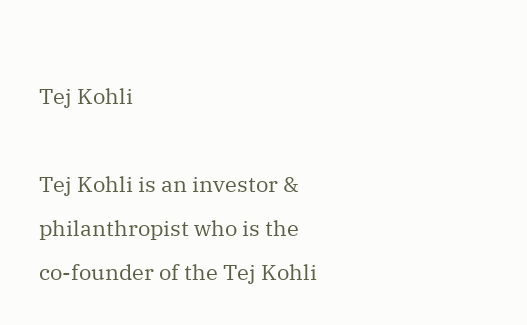Tej Kohli

Tej Kohli is an investor & philanthropist who is the co-founder of the Tej Kohli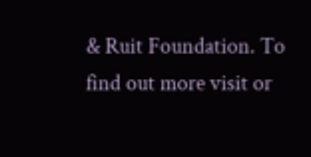& Ruit Foundation. To find out more visit or